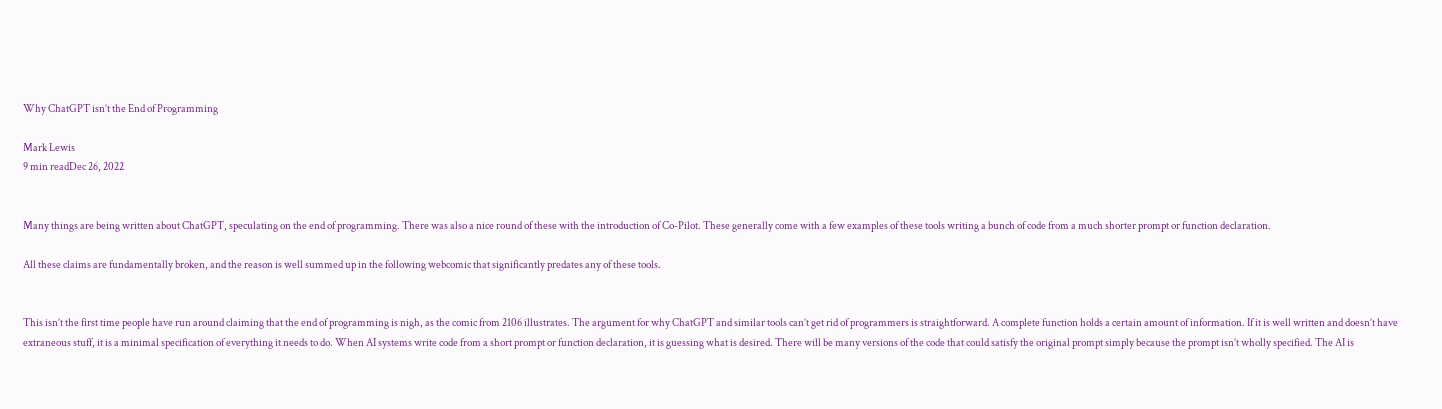Why ChatGPT isn’t the End of Programming

Mark Lewis
9 min readDec 26, 2022


Many things are being written about ChatGPT, speculating on the end of programming. There was also a nice round of these with the introduction of Co-Pilot. These generally come with a few examples of these tools writing a bunch of code from a much shorter prompt or function declaration.

All these claims are fundamentally broken, and the reason is well summed up in the following webcomic that significantly predates any of these tools.


This isn’t the first time people have run around claiming that the end of programming is nigh, as the comic from 2106 illustrates. The argument for why ChatGPT and similar tools can’t get rid of programmers is straightforward. A complete function holds a certain amount of information. If it is well written and doesn’t have extraneous stuff, it is a minimal specification of everything it needs to do. When AI systems write code from a short prompt or function declaration, it is guessing what is desired. There will be many versions of the code that could satisfy the original prompt simply because the prompt isn’t wholly specified. The AI is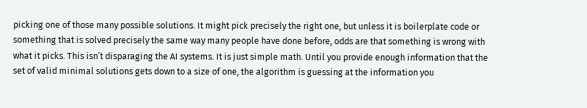picking one of those many possible solutions. It might pick precisely the right one, but unless it is boilerplate code or something that is solved precisely the same way many people have done before, odds are that something is wrong with what it picks. This isn’t disparaging the AI systems. It is just simple math. Until you provide enough information that the set of valid minimal solutions gets down to a size of one, the algorithm is guessing at the information you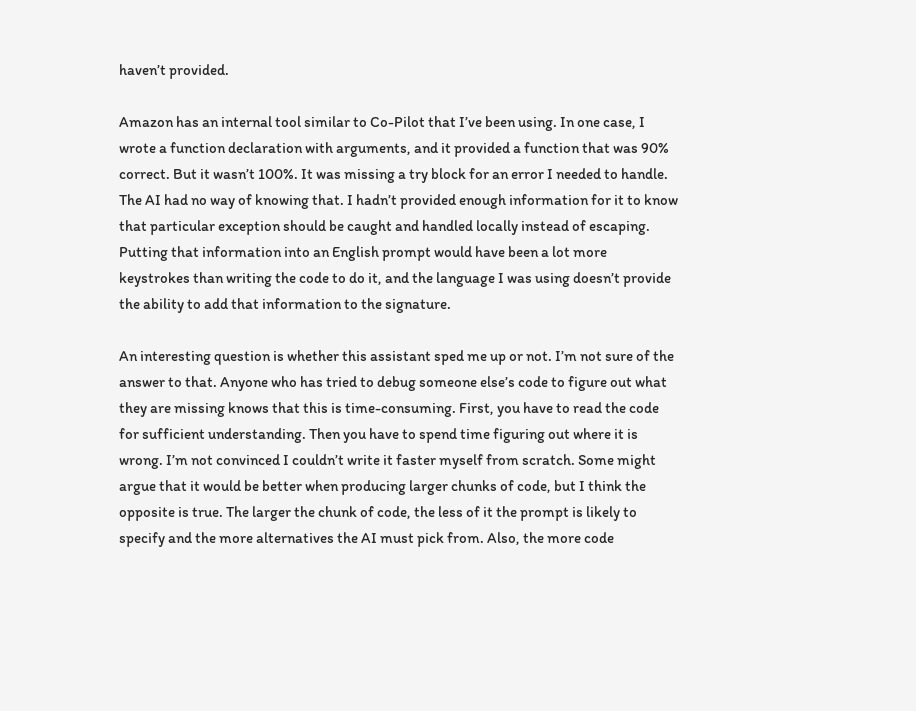haven’t provided.

Amazon has an internal tool similar to Co-Pilot that I’ve been using. In one case, I wrote a function declaration with arguments, and it provided a function that was 90% correct. But it wasn’t 100%. It was missing a try block for an error I needed to handle. The AI had no way of knowing that. I hadn’t provided enough information for it to know that particular exception should be caught and handled locally instead of escaping. Putting that information into an English prompt would have been a lot more keystrokes than writing the code to do it, and the language I was using doesn’t provide the ability to add that information to the signature.

An interesting question is whether this assistant sped me up or not. I’m not sure of the answer to that. Anyone who has tried to debug someone else’s code to figure out what they are missing knows that this is time-consuming. First, you have to read the code for sufficient understanding. Then you have to spend time figuring out where it is wrong. I’m not convinced I couldn’t write it faster myself from scratch. Some might argue that it would be better when producing larger chunks of code, but I think the opposite is true. The larger the chunk of code, the less of it the prompt is likely to specify and the more alternatives the AI must pick from. Also, the more code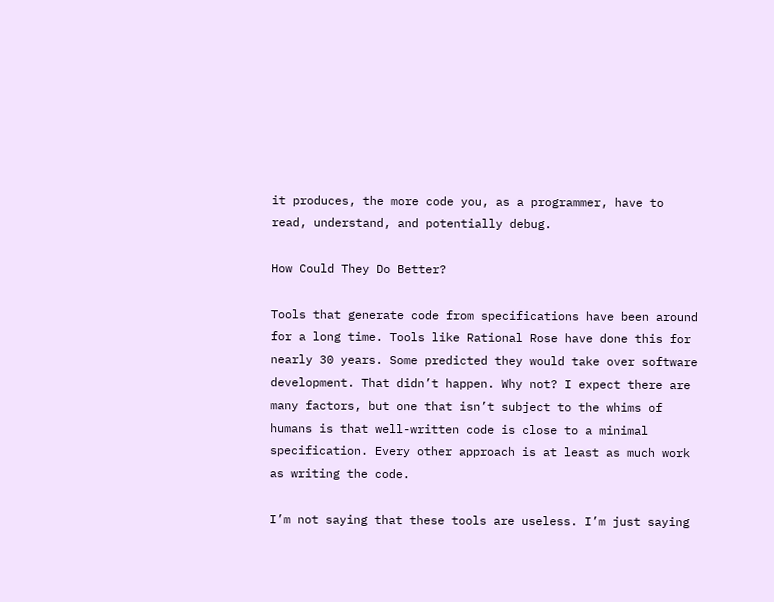it produces, the more code you, as a programmer, have to read, understand, and potentially debug.

How Could They Do Better?

Tools that generate code from specifications have been around for a long time. Tools like Rational Rose have done this for nearly 30 years. Some predicted they would take over software development. That didn’t happen. Why not? I expect there are many factors, but one that isn’t subject to the whims of humans is that well-written code is close to a minimal specification. Every other approach is at least as much work as writing the code.

I’m not saying that these tools are useless. I’m just saying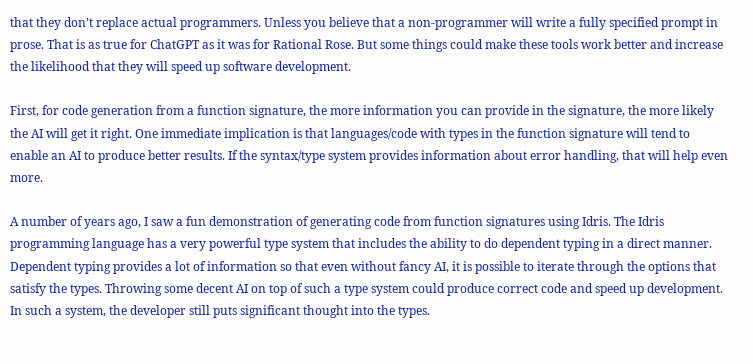that they don’t replace actual programmers. Unless you believe that a non-programmer will write a fully specified prompt in prose. That is as true for ChatGPT as it was for Rational Rose. But some things could make these tools work better and increase the likelihood that they will speed up software development.

First, for code generation from a function signature, the more information you can provide in the signature, the more likely the AI will get it right. One immediate implication is that languages/code with types in the function signature will tend to enable an AI to produce better results. If the syntax/type system provides information about error handling, that will help even more.

A number of years ago, I saw a fun demonstration of generating code from function signatures using Idris. The Idris programming language has a very powerful type system that includes the ability to do dependent typing in a direct manner. Dependent typing provides a lot of information so that even without fancy AI, it is possible to iterate through the options that satisfy the types. Throwing some decent AI on top of such a type system could produce correct code and speed up development. In such a system, the developer still puts significant thought into the types.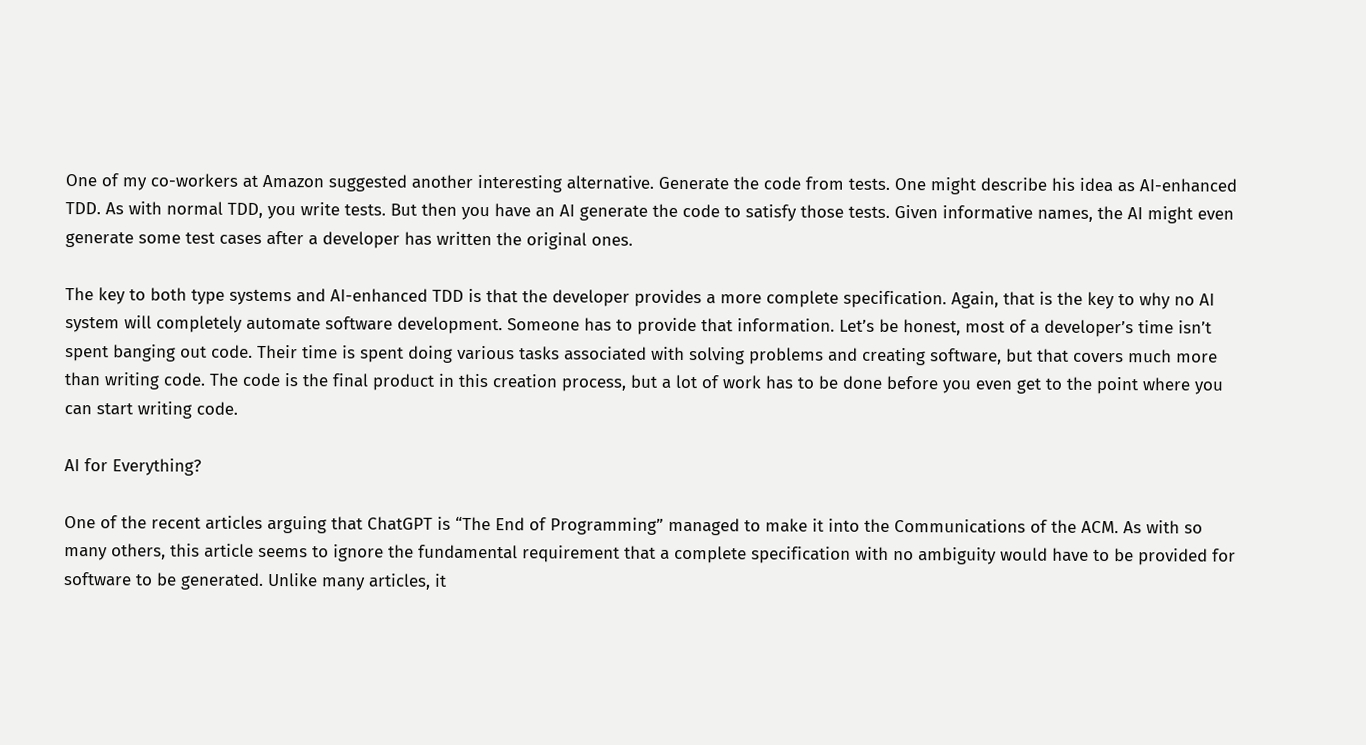One of my co-workers at Amazon suggested another interesting alternative. Generate the code from tests. One might describe his idea as AI-enhanced TDD. As with normal TDD, you write tests. But then you have an AI generate the code to satisfy those tests. Given informative names, the AI might even generate some test cases after a developer has written the original ones.

The key to both type systems and AI-enhanced TDD is that the developer provides a more complete specification. Again, that is the key to why no AI system will completely automate software development. Someone has to provide that information. Let’s be honest, most of a developer’s time isn’t spent banging out code. Their time is spent doing various tasks associated with solving problems and creating software, but that covers much more than writing code. The code is the final product in this creation process, but a lot of work has to be done before you even get to the point where you can start writing code.

AI for Everything?

One of the recent articles arguing that ChatGPT is “The End of Programming” managed to make it into the Communications of the ACM. As with so many others, this article seems to ignore the fundamental requirement that a complete specification with no ambiguity would have to be provided for software to be generated. Unlike many articles, it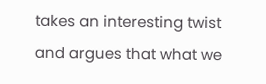takes an interesting twist and argues that what we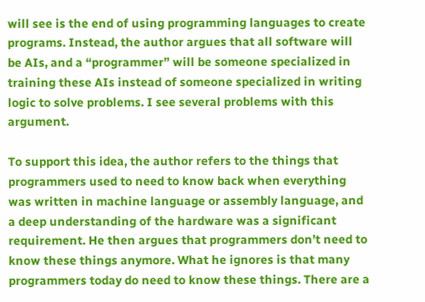will see is the end of using programming languages to create programs. Instead, the author argues that all software will be AIs, and a “programmer” will be someone specialized in training these AIs instead of someone specialized in writing logic to solve problems. I see several problems with this argument.

To support this idea, the author refers to the things that programmers used to need to know back when everything was written in machine language or assembly language, and a deep understanding of the hardware was a significant requirement. He then argues that programmers don’t need to know these things anymore. What he ignores is that many programmers today do need to know these things. There are a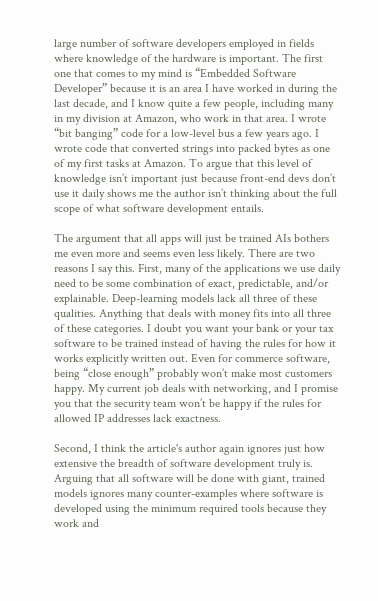large number of software developers employed in fields where knowledge of the hardware is important. The first one that comes to my mind is “Embedded Software Developer” because it is an area I have worked in during the last decade, and I know quite a few people, including many in my division at Amazon, who work in that area. I wrote “bit banging” code for a low-level bus a few years ago. I wrote code that converted strings into packed bytes as one of my first tasks at Amazon. To argue that this level of knowledge isn’t important just because front-end devs don’t use it daily shows me the author isn’t thinking about the full scope of what software development entails.

The argument that all apps will just be trained AIs bothers me even more and seems even less likely. There are two reasons I say this. First, many of the applications we use daily need to be some combination of exact, predictable, and/or explainable. Deep-learning models lack all three of these qualities. Anything that deals with money fits into all three of these categories. I doubt you want your bank or your tax software to be trained instead of having the rules for how it works explicitly written out. Even for commerce software, being “close enough” probably won’t make most customers happy. My current job deals with networking, and I promise you that the security team won’t be happy if the rules for allowed IP addresses lack exactness.

Second, I think the article's author again ignores just how extensive the breadth of software development truly is. Arguing that all software will be done with giant, trained models ignores many counter-examples where software is developed using the minimum required tools because they work and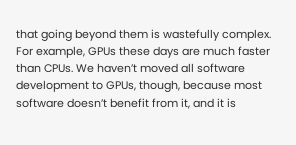that going beyond them is wastefully complex. For example, GPUs these days are much faster than CPUs. We haven’t moved all software development to GPUs, though, because most software doesn’t benefit from it, and it is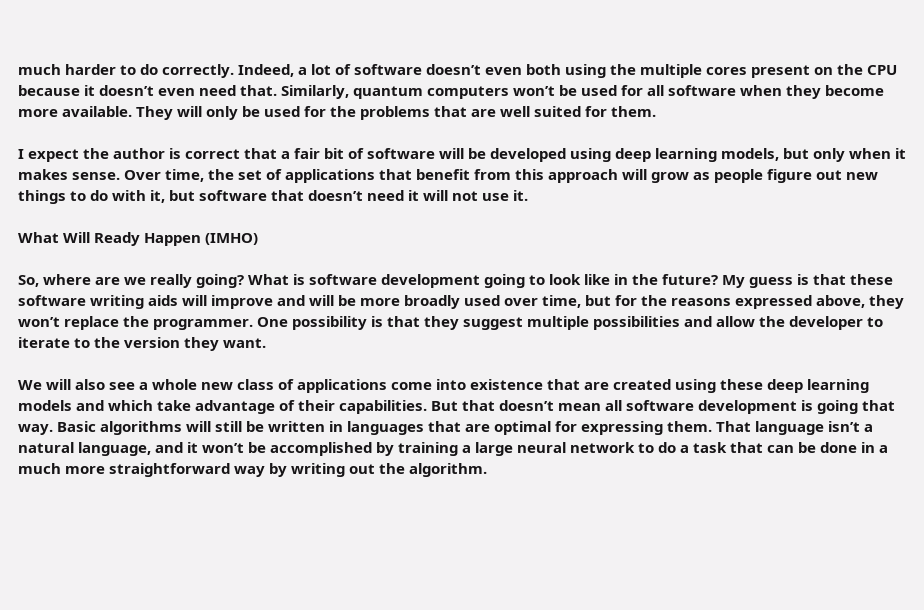much harder to do correctly. Indeed, a lot of software doesn’t even both using the multiple cores present on the CPU because it doesn’t even need that. Similarly, quantum computers won’t be used for all software when they become more available. They will only be used for the problems that are well suited for them.

I expect the author is correct that a fair bit of software will be developed using deep learning models, but only when it makes sense. Over time, the set of applications that benefit from this approach will grow as people figure out new things to do with it, but software that doesn’t need it will not use it.

What Will Ready Happen (IMHO)

So, where are we really going? What is software development going to look like in the future? My guess is that these software writing aids will improve and will be more broadly used over time, but for the reasons expressed above, they won’t replace the programmer. One possibility is that they suggest multiple possibilities and allow the developer to iterate to the version they want.

We will also see a whole new class of applications come into existence that are created using these deep learning models and which take advantage of their capabilities. But that doesn’t mean all software development is going that way. Basic algorithms will still be written in languages that are optimal for expressing them. That language isn’t a natural language, and it won’t be accomplished by training a large neural network to do a task that can be done in a much more straightforward way by writing out the algorithm.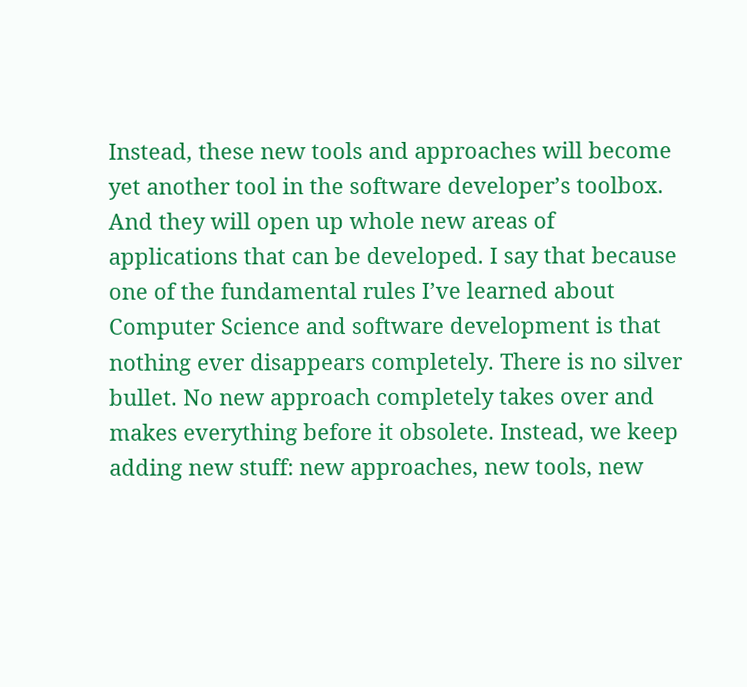Instead, these new tools and approaches will become yet another tool in the software developer’s toolbox. And they will open up whole new areas of applications that can be developed. I say that because one of the fundamental rules I’ve learned about Computer Science and software development is that nothing ever disappears completely. There is no silver bullet. No new approach completely takes over and makes everything before it obsolete. Instead, we keep adding new stuff: new approaches, new tools, new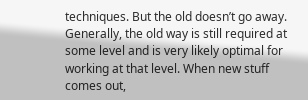techniques. But the old doesn’t go away. Generally, the old way is still required at some level and is very likely optimal for working at that level. When new stuff comes out,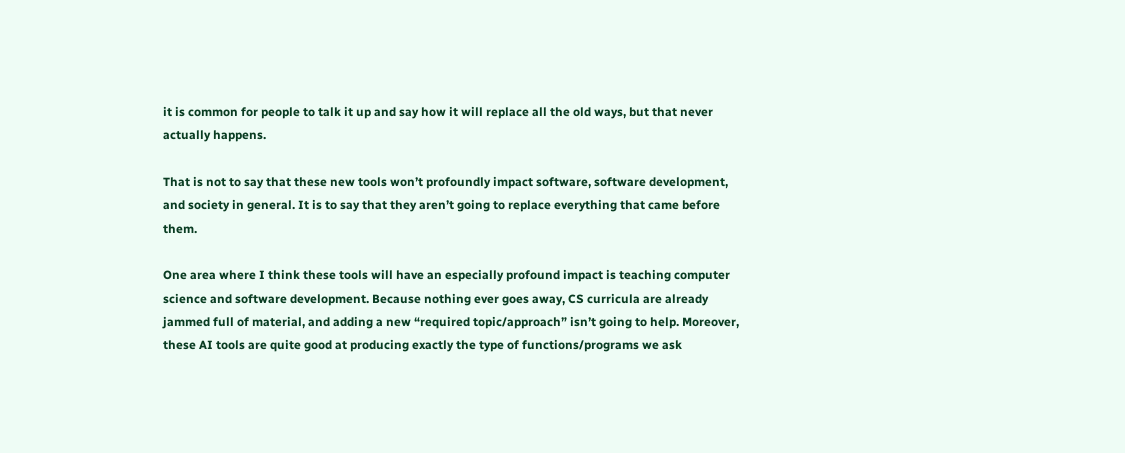it is common for people to talk it up and say how it will replace all the old ways, but that never actually happens.

That is not to say that these new tools won’t profoundly impact software, software development, and society in general. It is to say that they aren’t going to replace everything that came before them.

One area where I think these tools will have an especially profound impact is teaching computer science and software development. Because nothing ever goes away, CS curricula are already jammed full of material, and adding a new “required topic/approach” isn’t going to help. Moreover, these AI tools are quite good at producing exactly the type of functions/programs we ask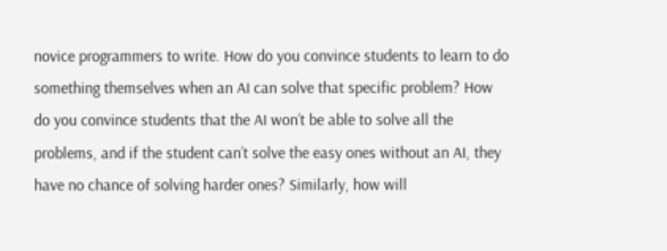novice programmers to write. How do you convince students to learn to do something themselves when an AI can solve that specific problem? How do you convince students that the AI won’t be able to solve all the problems, and if the student can’t solve the easy ones without an AI, they have no chance of solving harder ones? Similarly, how will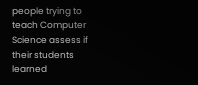people trying to teach Computer Science assess if their students learned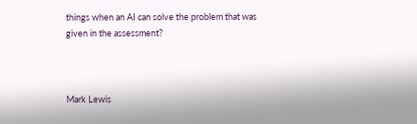things when an AI can solve the problem that was given in the assessment?



Mark Lewis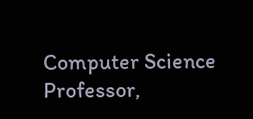Computer Science Professor,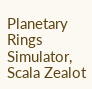Planetary Rings Simulator, Scala Zealot